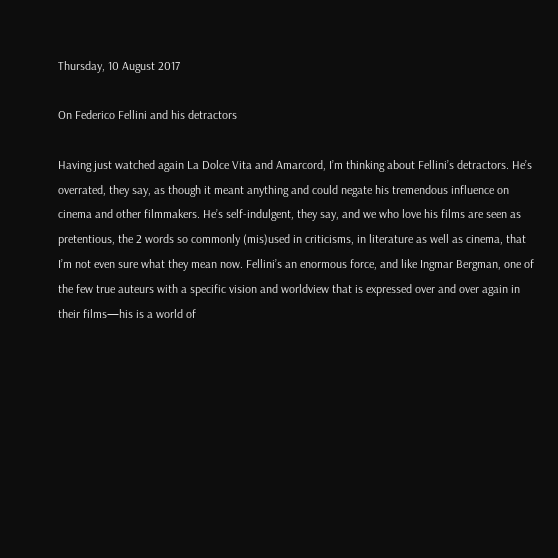Thursday, 10 August 2017

On Federico Fellini and his detractors

Having just watched again La Dolce Vita and Amarcord, I’m thinking about Fellini’s detractors. He’s overrated, they say, as though it meant anything and could negate his tremendous influence on cinema and other filmmakers. He’s self-indulgent, they say, and we who love his films are seen as pretentious, the 2 words so commonly (mis)used in criticisms, in literature as well as cinema, that I’m not even sure what they mean now. Fellini’s an enormous force, and like Ingmar Bergman, one of the few true auteurs with a specific vision and worldview that is expressed over and over again in their films—his is a world of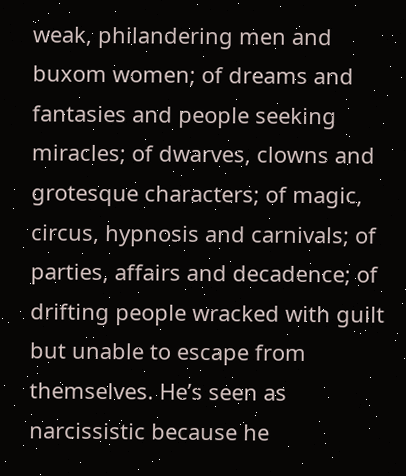weak, philandering men and buxom women; of dreams and fantasies and people seeking miracles; of dwarves, clowns and grotesque characters; of magic, circus, hypnosis and carnivals; of parties, affairs and decadence; of drifting people wracked with guilt but unable to escape from themselves. He’s seen as narcissistic because he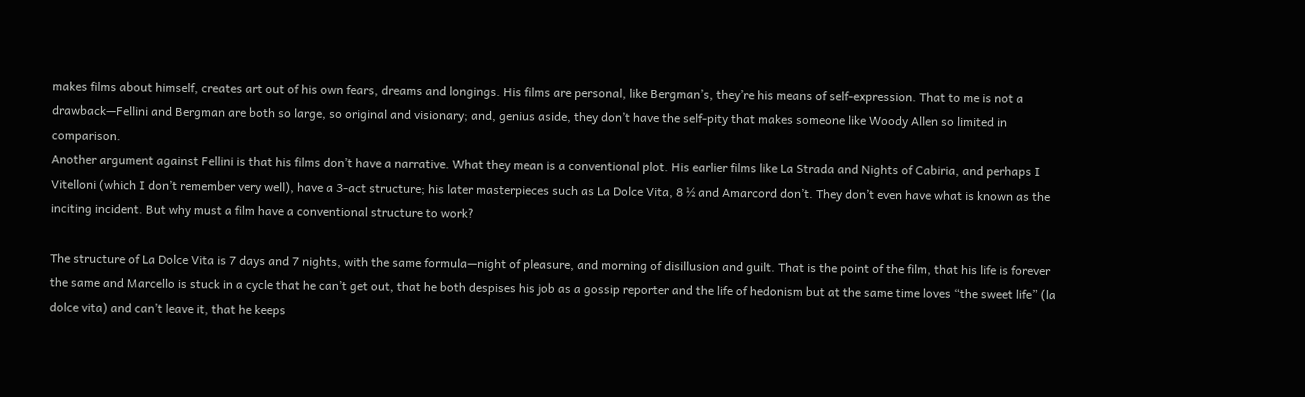makes films about himself, creates art out of his own fears, dreams and longings. His films are personal, like Bergman’s, they’re his means of self-expression. That to me is not a drawback—Fellini and Bergman are both so large, so original and visionary; and, genius aside, they don’t have the self-pity that makes someone like Woody Allen so limited in comparison.
Another argument against Fellini is that his films don’t have a narrative. What they mean is a conventional plot. His earlier films like La Strada and Nights of Cabiria, and perhaps I Vitelloni (which I don’t remember very well), have a 3-act structure; his later masterpieces such as La Dolce Vita, 8 ½ and Amarcord don’t. They don’t even have what is known as the inciting incident. But why must a film have a conventional structure to work?

The structure of La Dolce Vita is 7 days and 7 nights, with the same formula—night of pleasure, and morning of disillusion and guilt. That is the point of the film, that his life is forever the same and Marcello is stuck in a cycle that he can’t get out, that he both despises his job as a gossip reporter and the life of hedonism but at the same time loves “the sweet life” (la dolce vita) and can’t leave it, that he keeps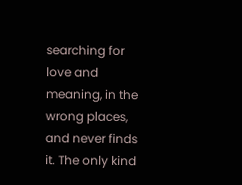searching for love and meaning, in the wrong places, and never finds it. The only kind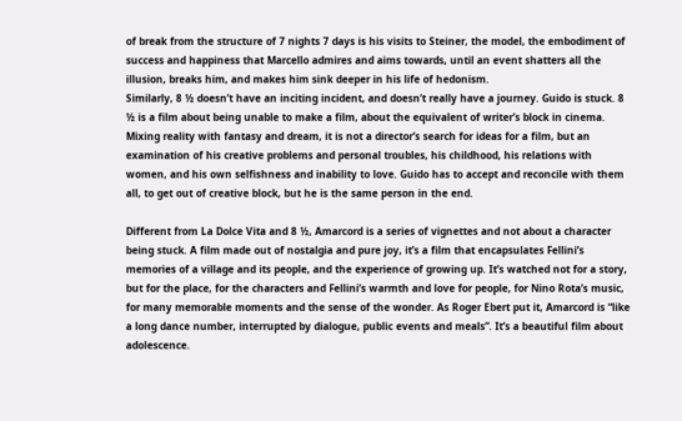of break from the structure of 7 nights 7 days is his visits to Steiner, the model, the embodiment of success and happiness that Marcello admires and aims towards, until an event shatters all the illusion, breaks him, and makes him sink deeper in his life of hedonism.
Similarly, 8 ½ doesn’t have an inciting incident, and doesn’t really have a journey. Guido is stuck. 8 ½ is a film about being unable to make a film, about the equivalent of writer’s block in cinema. Mixing reality with fantasy and dream, it is not a director’s search for ideas for a film, but an examination of his creative problems and personal troubles, his childhood, his relations with women, and his own selfishness and inability to love. Guido has to accept and reconcile with them all, to get out of creative block, but he is the same person in the end.

Different from La Dolce Vita and 8 ½, Amarcord is a series of vignettes and not about a character being stuck. A film made out of nostalgia and pure joy, it’s a film that encapsulates Fellini’s memories of a village and its people, and the experience of growing up. It’s watched not for a story, but for the place, for the characters and Fellini’s warmth and love for people, for Nino Rota’s music, for many memorable moments and the sense of the wonder. As Roger Ebert put it, Amarcord is “like a long dance number, interrupted by dialogue, public events and meals”. It’s a beautiful film about adolescence.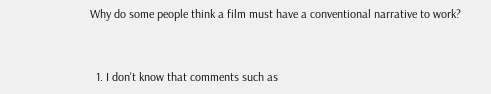Why do some people think a film must have a conventional narrative to work?


  1. I don't know that comments such as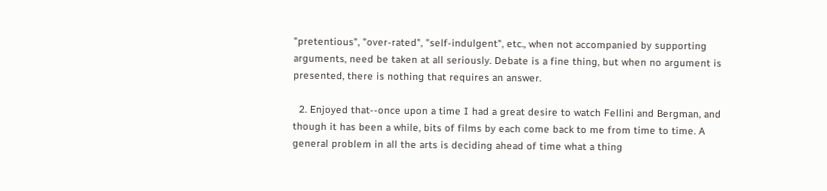"pretentious", "over-rated", "self-indulgent", etc., when not accompanied by supporting arguments, need be taken at all seriously. Debate is a fine thing, but when no argument is presented, there is nothing that requires an answer.

  2. Enjoyed that--once upon a time I had a great desire to watch Fellini and Bergman, and though it has been a while, bits of films by each come back to me from time to time. A general problem in all the arts is deciding ahead of time what a thing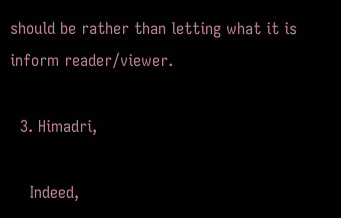should be rather than letting what it is inform reader/viewer.

  3. Himadri,

    Indeed,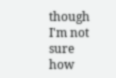though I'm not sure how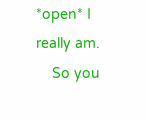*open* I really am.
    So you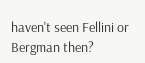haven't seen Fellini or Bergman then?